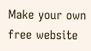Make your own free website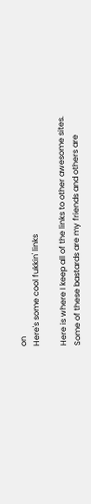on
Here's some cool fukkin' links

Here is where I keep all of the links to other awesome sites. Some of these bastards are my friends and others are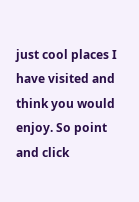just cool places I have visited and think you would enjoy. So point and click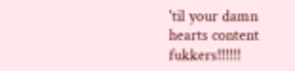'til your damn hearts content fukkers!!!!!!